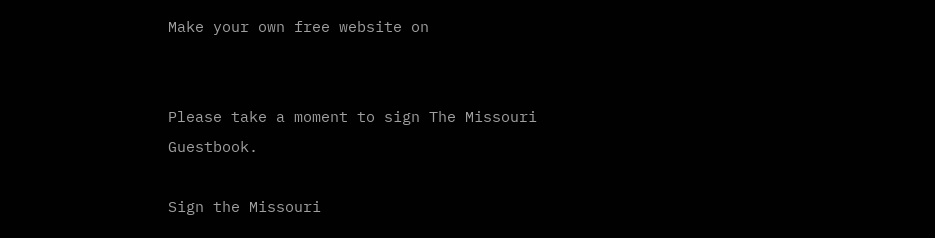Make your own free website on


Please take a moment to sign The Missouri Guestbook.

Sign the Missouri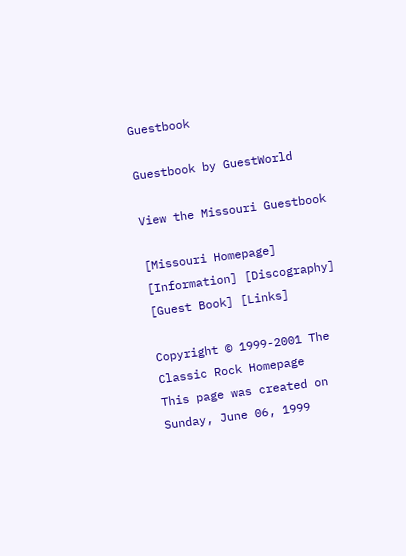Guestbook

Guestbook by GuestWorld

View the Missouri Guestbook

[Missouri Homepage] [Information] [Discography] [Guest Book] [Links]

Copyright © 1999-2001 The Classic Rock Homepage
This page was created on Sunday, June 06, 1999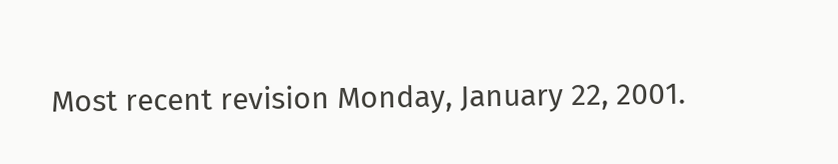Most recent revision Monday, January 22, 2001.